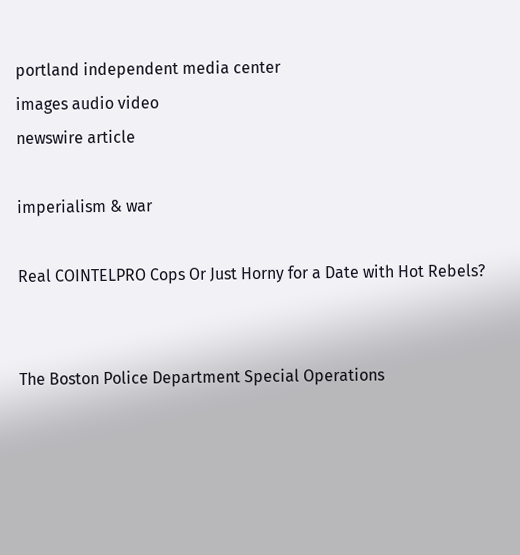portland independent media center
images audio video
newswire article

imperialism & war

Real COINTELPRO Cops Or Just Horny for a Date with Hot Rebels?


The Boston Police Department Special Operations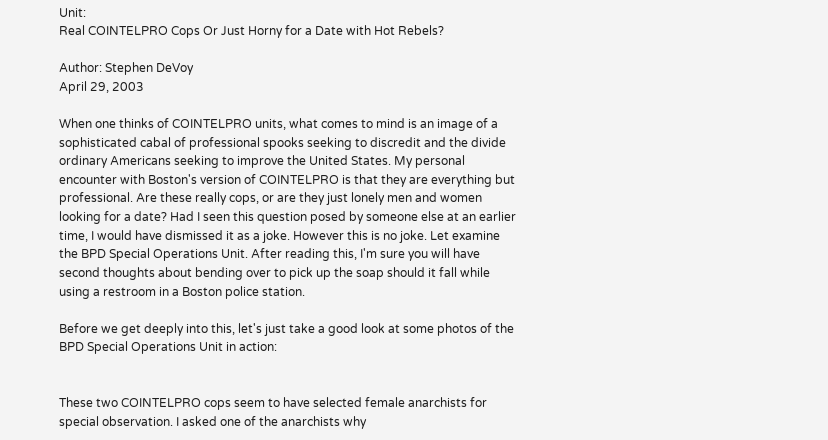Unit:
Real COINTELPRO Cops Or Just Horny for a Date with Hot Rebels?

Author: Stephen DeVoy
April 29, 2003

When one thinks of COINTELPRO units, what comes to mind is an image of a sophisticated cabal of professional spooks seeking to discredit and the divide ordinary Americans seeking to improve the United States. My personal encounter with Boston's version of COINTELPRO is that they are everything but professional. Are these really cops, or are they just lonely men and women looking for a date? Had I seen this question posed by someone else at an earlier time, I would have dismissed it as a joke. However this is no joke. Let examine the BPD Special Operations Unit. After reading this, I'm sure you will have second thoughts about bending over to pick up the soap should it fall while using a restroom in a Boston police station.

Before we get deeply into this, let's just take a good look at some photos of the BPD Special Operations Unit in action:


These two COINTELPRO cops seem to have selected female anarchists for special observation. I asked one of the anarchists why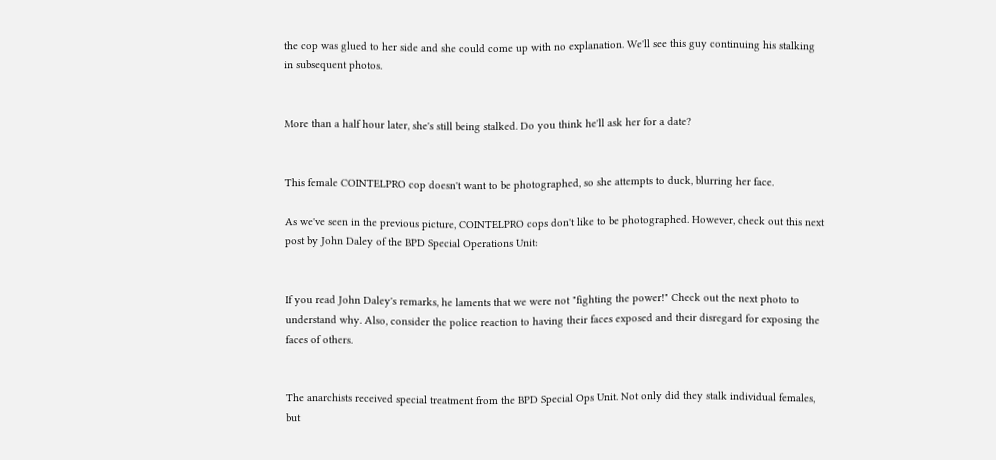the cop was glued to her side and she could come up with no explanation. We'll see this guy continuing his stalking in subsequent photos.


More than a half hour later, she's still being stalked. Do you think he'll ask her for a date?


This female COINTELPRO cop doesn't want to be photographed, so she attempts to duck, blurring her face.

As we've seen in the previous picture, COINTELPRO cops don't like to be photographed. However, check out this next post by John Daley of the BPD Special Operations Unit:


If you read John Daley's remarks, he laments that we were not "fighting the power!" Check out the next photo to understand why. Also, consider the police reaction to having their faces exposed and their disregard for exposing the faces of others.


The anarchists received special treatment from the BPD Special Ops Unit. Not only did they stalk individual females, but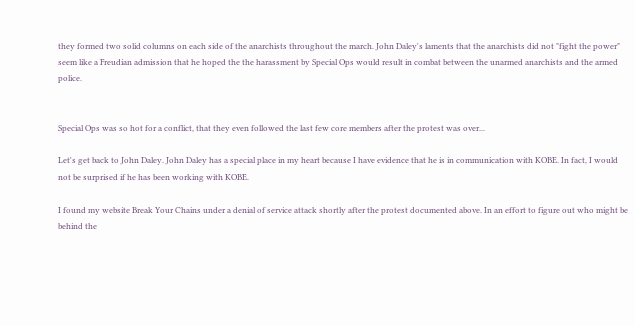they formed two solid columns on each side of the anarchists throughout the march. John Daley's laments that the anarchists did not "fight the power" seem like a Freudian admission that he hoped the the harassment by Special Ops would result in combat between the unarmed anarchists and the armed police.


Special Ops was so hot for a conflict, that they even followed the last few core members after the protest was over...

Let's get back to John Daley. John Daley has a special place in my heart because I have evidence that he is in communication with KOBE. In fact, I would not be surprised if he has been working with KOBE.

I found my website Break Your Chains under a denial of service attack shortly after the protest documented above. In an effort to figure out who might be behind the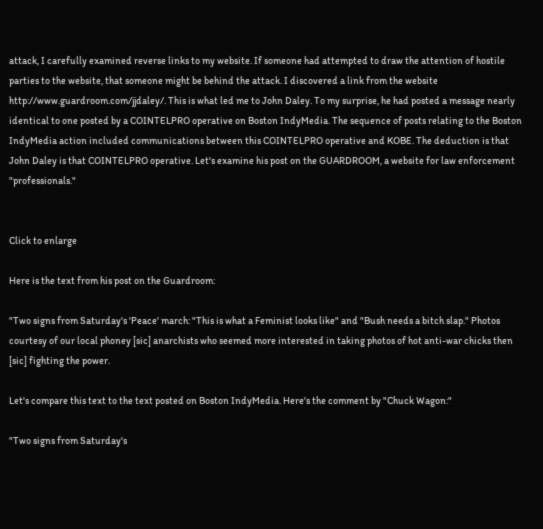attack, I carefully examined reverse links to my website. If someone had attempted to draw the attention of hostile parties to the website, that someone might be behind the attack. I discovered a link from the website http://www.guardroom.com/jjdaley/. This is what led me to John Daley. To my surprise, he had posted a message nearly identical to one posted by a COINTELPRO operative on Boston IndyMedia. The sequence of posts relating to the Boston IndyMedia action included communications between this COINTELPRO operative and KOBE. The deduction is that John Daley is that COINTELPRO operative. Let's examine his post on the GUARDROOM, a website for law enforcement "professionals."


Click to enlarge

Here is the text from his post on the Guardroom:

"Two signs from Saturday's 'Peace' march: "This is what a Feminist looks like" and "Bush needs a bitch slap." Photos courtesy of our local phoney [sic] anarchists who seemed more interested in taking photos of hot anti-war chicks then [sic] fighting the power.

Let's compare this text to the text posted on Boston IndyMedia. Here's the comment by "Chuck Wagon:"

"Two signs from Saturday's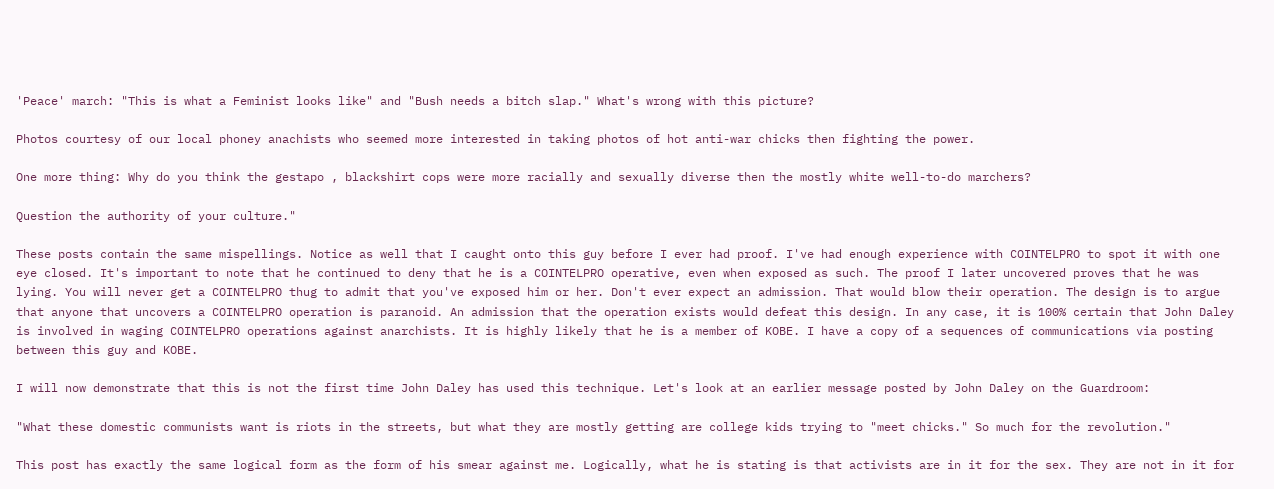'Peace' march: "This is what a Feminist looks like" and "Bush needs a bitch slap." What's wrong with this picture?

Photos courtesy of our local phoney anachists who seemed more interested in taking photos of hot anti-war chicks then fighting the power.

One more thing: Why do you think the gestapo , blackshirt cops were more racially and sexually diverse then the mostly white well-to-do marchers?

Question the authority of your culture."

These posts contain the same mispellings. Notice as well that I caught onto this guy before I ever had proof. I've had enough experience with COINTELPRO to spot it with one eye closed. It's important to note that he continued to deny that he is a COINTELPRO operative, even when exposed as such. The proof I later uncovered proves that he was lying. You will never get a COINTELPRO thug to admit that you've exposed him or her. Don't ever expect an admission. That would blow their operation. The design is to argue that anyone that uncovers a COINTELPRO operation is paranoid. An admission that the operation exists would defeat this design. In any case, it is 100% certain that John Daley is involved in waging COINTELPRO operations against anarchists. It is highly likely that he is a member of KOBE. I have a copy of a sequences of communications via posting between this guy and KOBE.

I will now demonstrate that this is not the first time John Daley has used this technique. Let's look at an earlier message posted by John Daley on the Guardroom:

"What these domestic communists want is riots in the streets, but what they are mostly getting are college kids trying to "meet chicks." So much for the revolution."

This post has exactly the same logical form as the form of his smear against me. Logically, what he is stating is that activists are in it for the sex. They are not in it for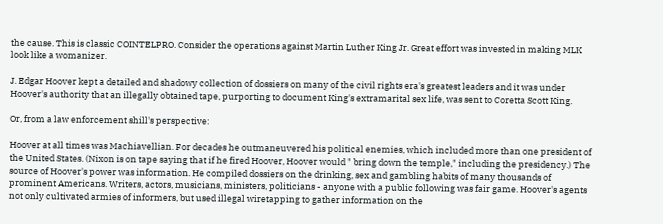the cause. This is classic COINTELPRO. Consider the operations against Martin Luther King Jr. Great effort was invested in making MLK look like a womanizer.

J. Edgar Hoover kept a detailed and shadowy collection of dossiers on many of the civil rights era's greatest leaders and it was under Hoover's authority that an illegally obtained tape, purporting to document King's extramarital sex life, was sent to Coretta Scott King.

Or, from a law enforcement shill's perspective:

Hoover at all times was Machiavellian. For decades he outmaneuvered his political enemies, which included more than one president of the United States. (Nixon is on tape saying that if he fired Hoover, Hoover would " bring down the temple," including the presidency.) The source of Hoover's power was information. He compiled dossiers on the drinking, sex and gambling habits of many thousands of prominent Americans. Writers, actors, musicians, ministers, politicians - anyone with a public following was fair game. Hoover's agents not only cultivated armies of informers, but used illegal wiretapping to gather information on the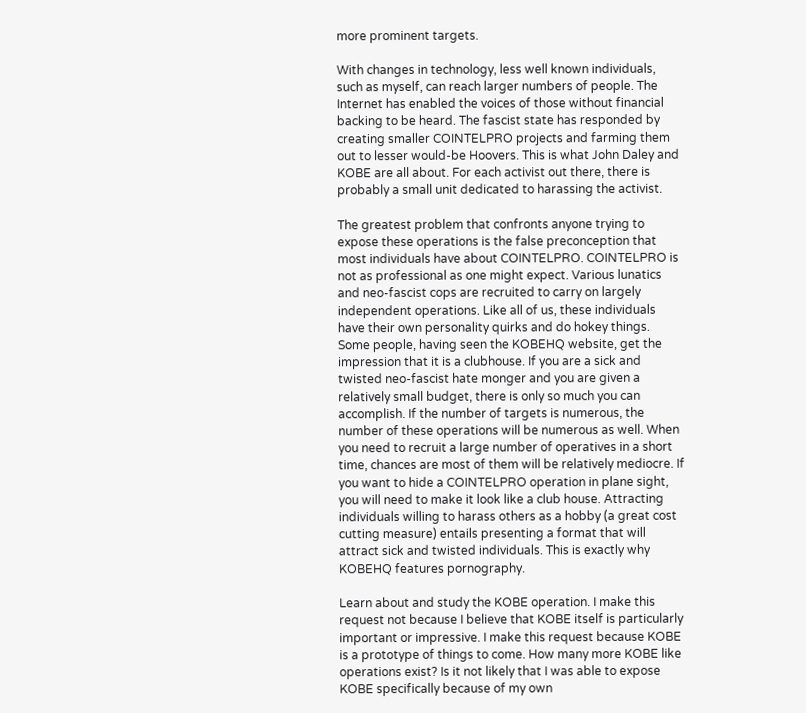more prominent targets.

With changes in technology, less well known individuals, such as myself, can reach larger numbers of people. The Internet has enabled the voices of those without financial backing to be heard. The fascist state has responded by creating smaller COINTELPRO projects and farming them out to lesser would-be Hoovers. This is what John Daley and KOBE are all about. For each activist out there, there is probably a small unit dedicated to harassing the activist.

The greatest problem that confronts anyone trying to expose these operations is the false preconception that most individuals have about COINTELPRO. COINTELPRO is not as professional as one might expect. Various lunatics and neo-fascist cops are recruited to carry on largely independent operations. Like all of us, these individuals have their own personality quirks and do hokey things. Some people, having seen the KOBEHQ website, get the impression that it is a clubhouse. If you are a sick and twisted neo-fascist hate monger and you are given a relatively small budget, there is only so much you can accomplish. If the number of targets is numerous, the number of these operations will be numerous as well. When you need to recruit a large number of operatives in a short time, chances are most of them will be relatively mediocre. If you want to hide a COINTELPRO operation in plane sight, you will need to make it look like a club house. Attracting individuals willing to harass others as a hobby (a great cost cutting measure) entails presenting a format that will attract sick and twisted individuals. This is exactly why KOBEHQ features pornography.

Learn about and study the KOBE operation. I make this request not because I believe that KOBE itself is particularly important or impressive. I make this request because KOBE is a prototype of things to come. How many more KOBE like operations exist? Is it not likely that I was able to expose KOBE specifically because of my own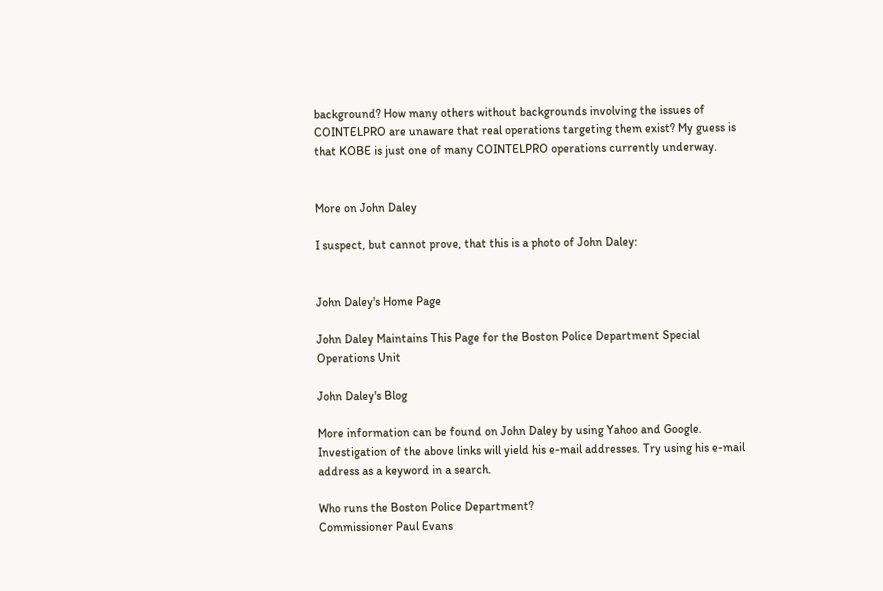background? How many others without backgrounds involving the issues of COINTELPRO are unaware that real operations targeting them exist? My guess is that KOBE is just one of many COINTELPRO operations currently underway.


More on John Daley

I suspect, but cannot prove, that this is a photo of John Daley:


John Daley's Home Page

John Daley Maintains This Page for the Boston Police Department Special Operations Unit

John Daley's Blog

More information can be found on John Daley by using Yahoo and Google. Investigation of the above links will yield his e-mail addresses. Try using his e-mail address as a keyword in a search.

Who runs the Boston Police Department?
Commissioner Paul Evans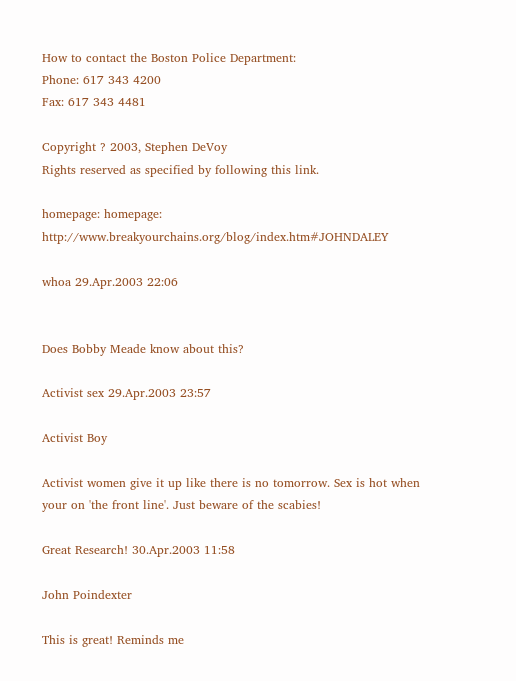How to contact the Boston Police Department:
Phone: 617 343 4200
Fax: 617 343 4481

Copyright ? 2003, Stephen DeVoy
Rights reserved as specified by following this link.

homepage: homepage: http://www.breakyourchains.org/blog/index.htm#JOHNDALEY

whoa 29.Apr.2003 22:06


Does Bobby Meade know about this?

Activist sex 29.Apr.2003 23:57

Activist Boy

Activist women give it up like there is no tomorrow. Sex is hot when your on 'the front line'. Just beware of the scabies!

Great Research! 30.Apr.2003 11:58

John Poindexter

This is great! Reminds me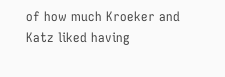of how much Kroeker and Katz liked having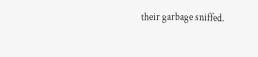their garbage sniffed.